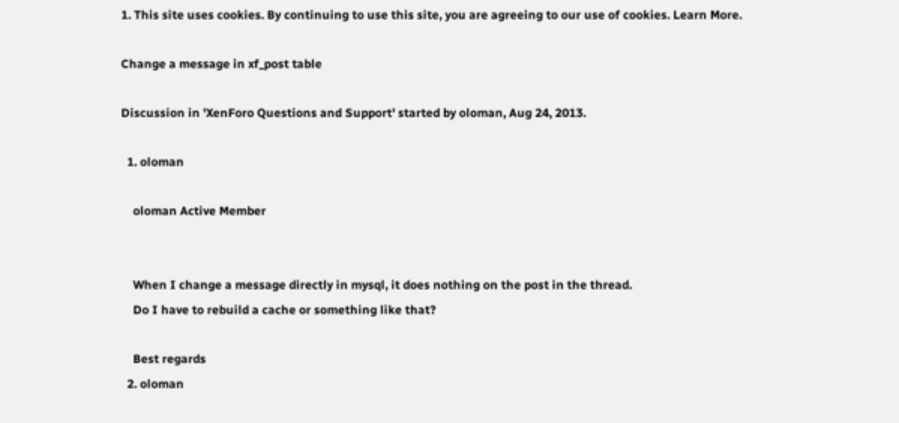1. This site uses cookies. By continuing to use this site, you are agreeing to our use of cookies. Learn More.

Change a message in xf_post table

Discussion in 'XenForo Questions and Support' started by oloman, Aug 24, 2013.

  1. oloman

    oloman Active Member


    When I change a message directly in mysql, it does nothing on the post in the thread.
    Do I have to rebuild a cache or something like that?

    Best regards
  2. oloman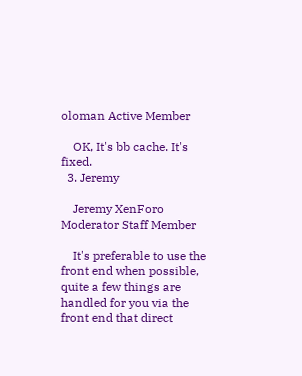oloman Active Member

    OK, It's bb cache. It's fixed.
  3. Jeremy

    Jeremy XenForo Moderator Staff Member

    It's preferable to use the front end when possible, quite a few things are handled for you via the front end that direct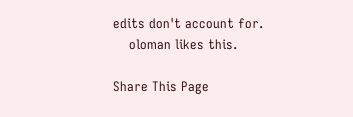edits don't account for.
    oloman likes this.

Share This Page